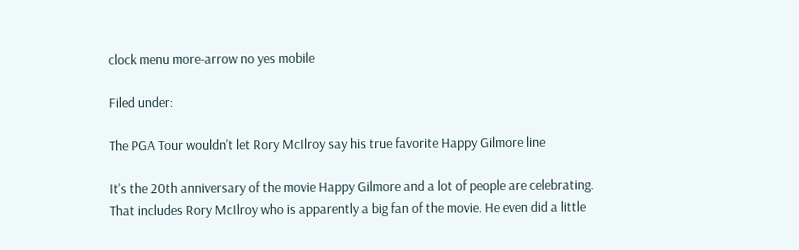clock menu more-arrow no yes mobile

Filed under:

The PGA Tour wouldn't let Rory McIlroy say his true favorite Happy Gilmore line

It's the 20th anniversary of the movie Happy Gilmore and a lot of people are celebrating. That includes Rory McIlroy who is apparently a big fan of the movie. He even did a little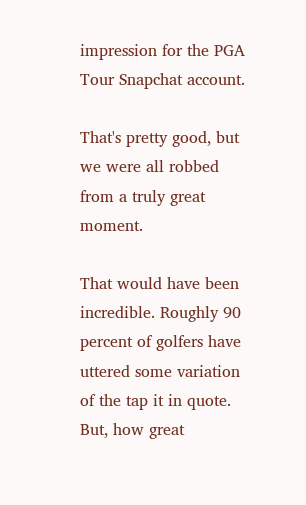impression for the PGA Tour Snapchat account.

That's pretty good, but we were all robbed from a truly great moment.

That would have been incredible. Roughly 90 percent of golfers have uttered some variation of the tap it in quote. But, how great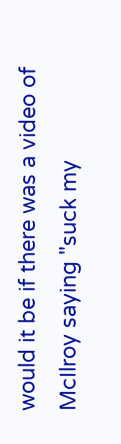would it be if there was a video of McIlroy saying "suck my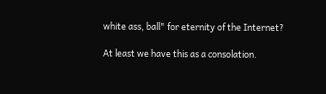white ass, ball" for eternity of the Internet?

At least we have this as a consolation.